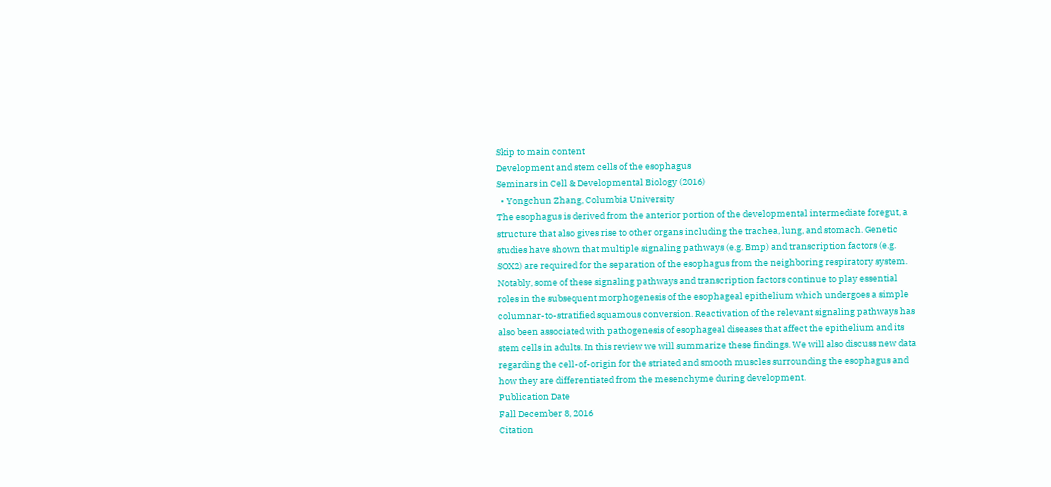Skip to main content
Development and stem cells of the esophagus
Seminars in Cell & Developmental Biology (2016)
  • Yongchun Zhang, Columbia University
The esophagus is derived from the anterior portion of the developmental intermediate foregut, a structure that also gives rise to other organs including the trachea, lung, and stomach. Genetic studies have shown that multiple signaling pathways (e.g. Bmp) and transcription factors (e.g. SOX2) are required for the separation of the esophagus from the neighboring respiratory system. Notably, some of these signaling pathways and transcription factors continue to play essential roles in the subsequent morphogenesis of the esophageal epithelium which undergoes a simple columnar-to-stratified squamous conversion. Reactivation of the relevant signaling pathways has also been associated with pathogenesis of esophageal diseases that affect the epithelium and its stem cells in adults. In this review we will summarize these findings. We will also discuss new data regarding the cell-of-origin for the striated and smooth muscles surrounding the esophagus and how they are differentiated from the mesenchyme during development.
Publication Date
Fall December 8, 2016
Citation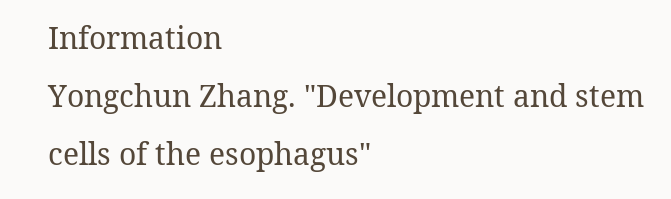Information
Yongchun Zhang. "Development and stem cells of the esophagus"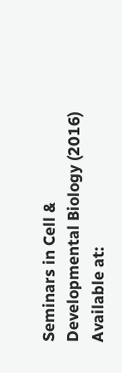Seminars in Cell & Developmental Biology (2016)
Available at: